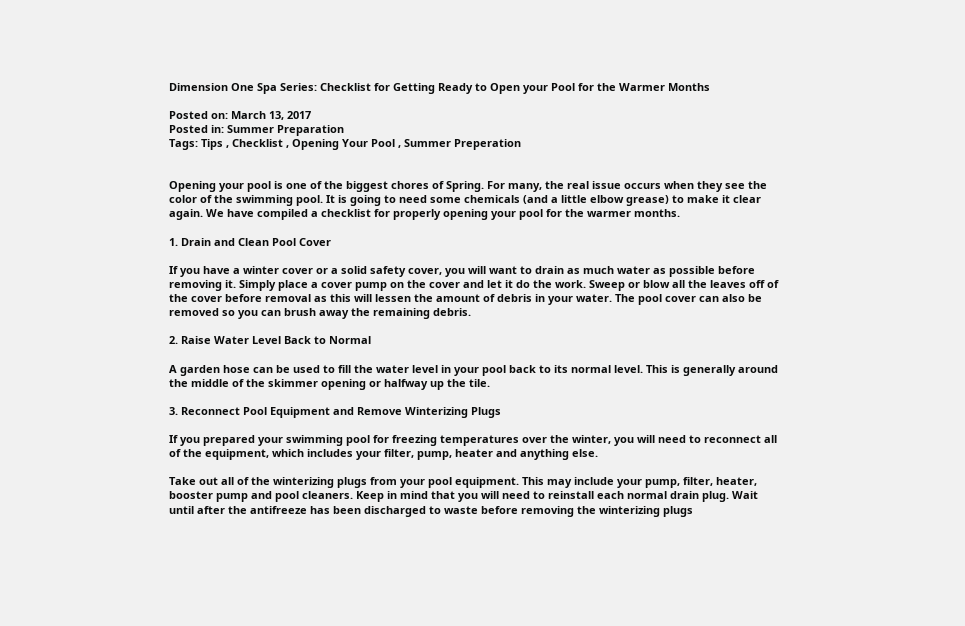Dimension One Spa Series: Checklist for Getting Ready to Open your Pool for the Warmer Months

Posted on: March 13, 2017
Posted in: Summer Preparation
Tags: Tips , Checklist , Opening Your Pool , Summer Preperation


Opening your pool is one of the biggest chores of Spring. For many, the real issue occurs when they see the color of the swimming pool. It is going to need some chemicals (and a little elbow grease) to make it clear again. We have compiled a checklist for properly opening your pool for the warmer months.

1. Drain and Clean Pool Cover

If you have a winter cover or a solid safety cover, you will want to drain as much water as possible before removing it. Simply place a cover pump on the cover and let it do the work. Sweep or blow all the leaves off of the cover before removal as this will lessen the amount of debris in your water. The pool cover can also be removed so you can brush away the remaining debris.

2. Raise Water Level Back to Normal

A garden hose can be used to fill the water level in your pool back to its normal level. This is generally around the middle of the skimmer opening or halfway up the tile.

3. Reconnect Pool Equipment and Remove Winterizing Plugs

If you prepared your swimming pool for freezing temperatures over the winter, you will need to reconnect all of the equipment, which includes your filter, pump, heater and anything else.

Take out all of the winterizing plugs from your pool equipment. This may include your pump, filter, heater, booster pump and pool cleaners. Keep in mind that you will need to reinstall each normal drain plug. Wait until after the antifreeze has been discharged to waste before removing the winterizing plugs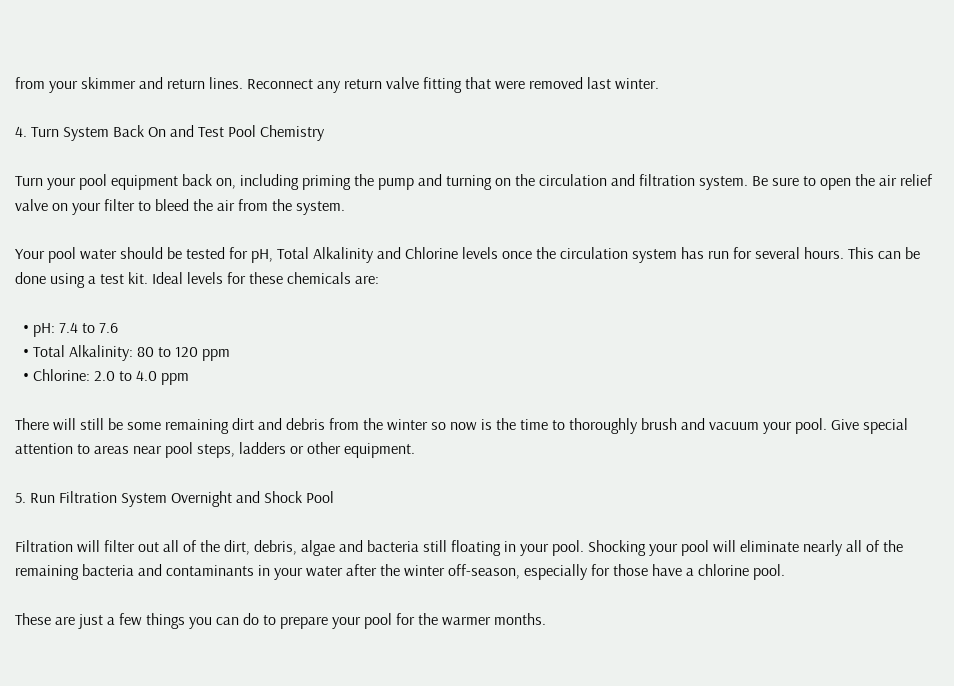from your skimmer and return lines. Reconnect any return valve fitting that were removed last winter.

4. Turn System Back On and Test Pool Chemistry

Turn your pool equipment back on, including priming the pump and turning on the circulation and filtration system. Be sure to open the air relief valve on your filter to bleed the air from the system.

Your pool water should be tested for pH, Total Alkalinity and Chlorine levels once the circulation system has run for several hours. This can be done using a test kit. Ideal levels for these chemicals are:

  • pH: 7.4 to 7.6
  • Total Alkalinity: 80 to 120 ppm
  • Chlorine: 2.0 to 4.0 ppm

There will still be some remaining dirt and debris from the winter so now is the time to thoroughly brush and vacuum your pool. Give special attention to areas near pool steps, ladders or other equipment.

5. Run Filtration System Overnight and Shock Pool

Filtration will filter out all of the dirt, debris, algae and bacteria still floating in your pool. Shocking your pool will eliminate nearly all of the remaining bacteria and contaminants in your water after the winter off-season, especially for those have a chlorine pool.

These are just a few things you can do to prepare your pool for the warmer months.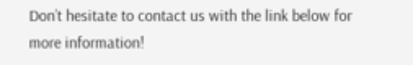Don’t hesitate to contact us with the link below for more information!